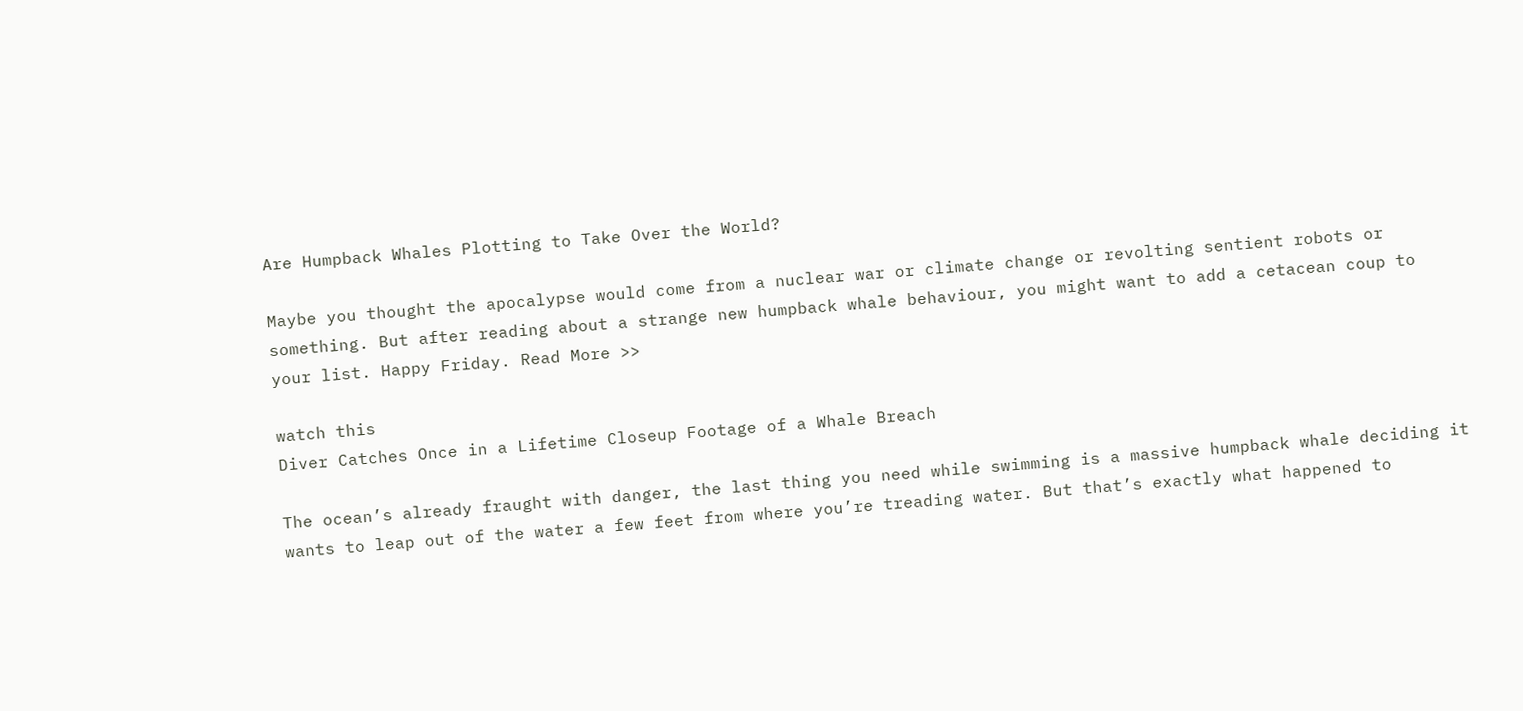Are Humpback Whales Plotting to Take Over the World?

Maybe you thought the apocalypse would come from a nuclear war or climate change or revolting sentient robots or something. But after reading about a strange new humpback whale behaviour, you might want to add a cetacean coup to your list. Happy Friday. Read More >>

watch this
Diver Catches Once in a Lifetime Closeup Footage of a Whale Breach

The ocean’s already fraught with danger, the last thing you need while swimming is a massive humpback whale deciding it wants to leap out of the water a few feet from where you’re treading water. But that’s exactly what happened to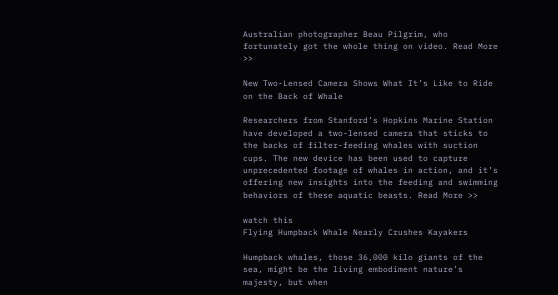Australian photographer Beau Pilgrim, who fortunately got the whole thing on video. Read More >>

New Two-Lensed Camera Shows What It’s Like to Ride on the Back of Whale

Researchers from Stanford’s Hopkins Marine Station have developed a two-lensed camera that sticks to the backs of filter-feeding whales with suction cups. The new device has been used to capture unprecedented footage of whales in action, and it’s offering new insights into the feeding and swimming behaviors of these aquatic beasts. Read More >>

watch this
Flying Humpback Whale Nearly Crushes Kayakers

Humpback whales, those 36,000 kilo giants of the sea, might be the living embodiment nature’s majesty, but when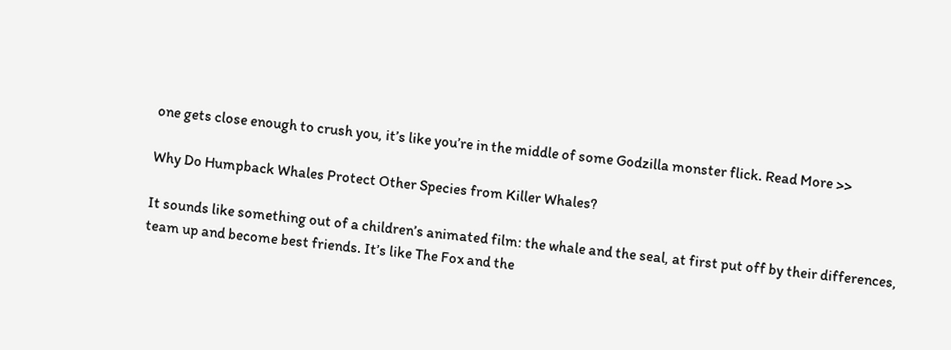one gets close enough to crush you, it’s like you’re in the middle of some Godzilla monster flick. Read More >>

Why Do Humpback Whales Protect Other Species from Killer Whales?

It sounds like something out of a children’s animated film: the whale and the seal, at first put off by their differences, team up and become best friends. It’s like The Fox and the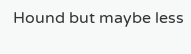Hound but maybe less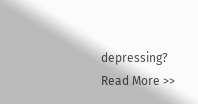depressing? Read More >>